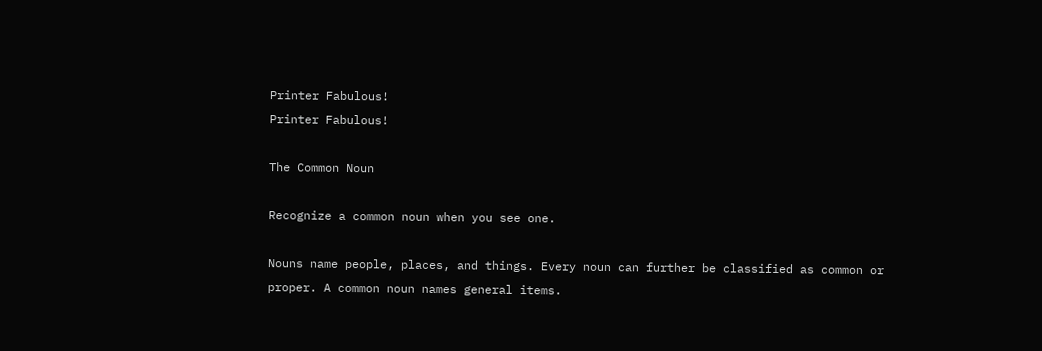Printer Fabulous!
Printer Fabulous!

The Common Noun

Recognize a common noun when you see one.

Nouns name people, places, and things. Every noun can further be classified as common or proper. A common noun names general items.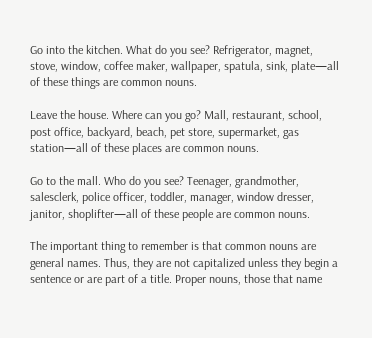Go into the kitchen. What do you see? Refrigerator, magnet, stove, window, coffee maker, wallpaper, spatula, sink, plate—all of these things are common nouns.

Leave the house. Where can you go? Mall, restaurant, school, post office, backyard, beach, pet store, supermarket, gas station—all of these places are common nouns.

Go to the mall. Who do you see? Teenager, grandmother, salesclerk, police officer, toddler, manager, window dresser, janitor, shoplifter—all of these people are common nouns.

The important thing to remember is that common nouns are general names. Thus, they are not capitalized unless they begin a sentence or are part of a title. Proper nouns, those that name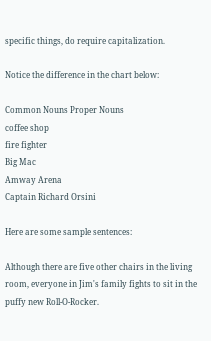specific things, do require capitalization.

Notice the difference in the chart below:

Common Nouns Proper Nouns
coffee shop
fire fighter
Big Mac
Amway Arena
Captain Richard Orsini

Here are some sample sentences:

Although there are five other chairs in the living room, everyone in Jim's family fights to sit in the puffy new Roll-O-Rocker.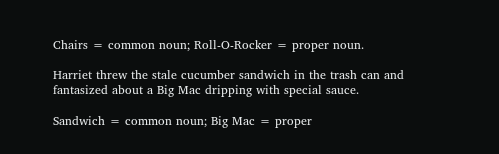Chairs = common noun; Roll-O-Rocker = proper noun.

Harriet threw the stale cucumber sandwich in the trash can and fantasized about a Big Mac dripping with special sauce.

Sandwich = common noun; Big Mac = proper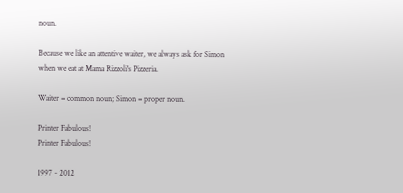noun.

Because we like an attentive waiter, we always ask for Simon when we eat at Mama Rizzoli's Pizzeria.

Waiter = common noun; Simon = proper noun.

Printer Fabulous!
Printer Fabulous!

1997 - 2012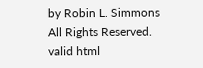by Robin L. Simmons
All Rights Reserved.
valid html